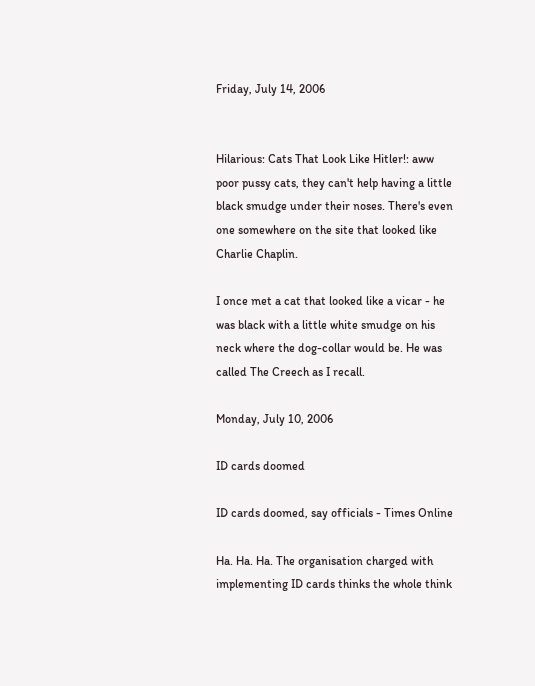Friday, July 14, 2006


Hilarious: Cats That Look Like Hitler!: aww poor pussy cats, they can't help having a little black smudge under their noses. There's even one somewhere on the site that looked like Charlie Chaplin.

I once met a cat that looked like a vicar - he was black with a little white smudge on his neck where the dog-collar would be. He was called The Creech as I recall.

Monday, July 10, 2006

ID cards doomed

ID cards doomed, say officials - Times Online

Ha. Ha. Ha. The organisation charged with implementing ID cards thinks the whole think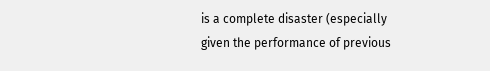is a complete disaster (especially given the performance of previous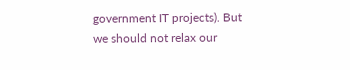government IT projects). But we should not relax our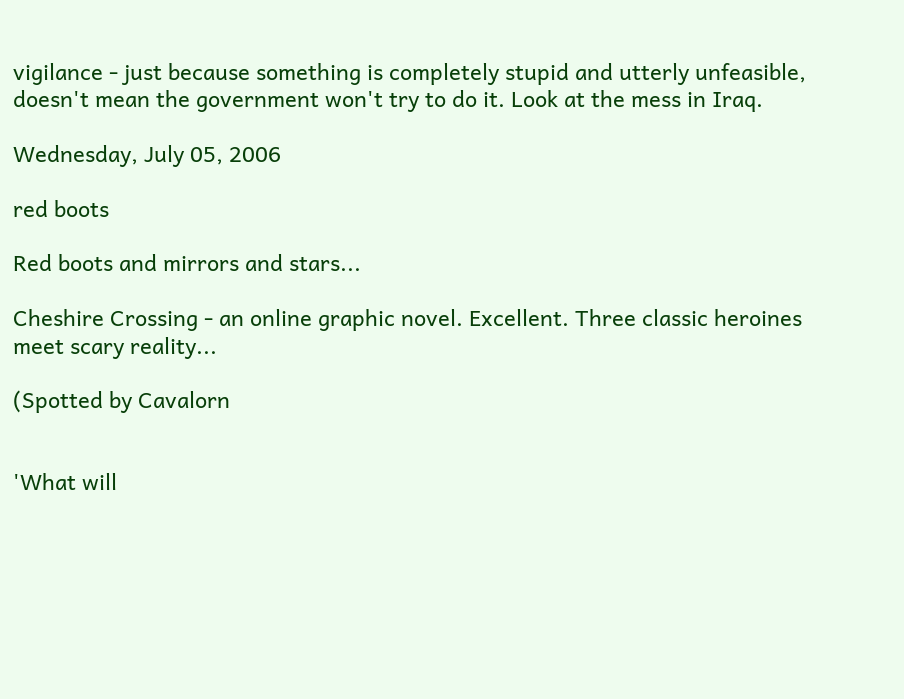vigilance - just because something is completely stupid and utterly unfeasible, doesn't mean the government won't try to do it. Look at the mess in Iraq.

Wednesday, July 05, 2006

red boots

Red boots and mirrors and stars...

Cheshire Crossing - an online graphic novel. Excellent. Three classic heroines meet scary reality...

(Spotted by Cavalorn


'What will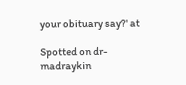your obituary say?' at

Spotted on dr-madraykin